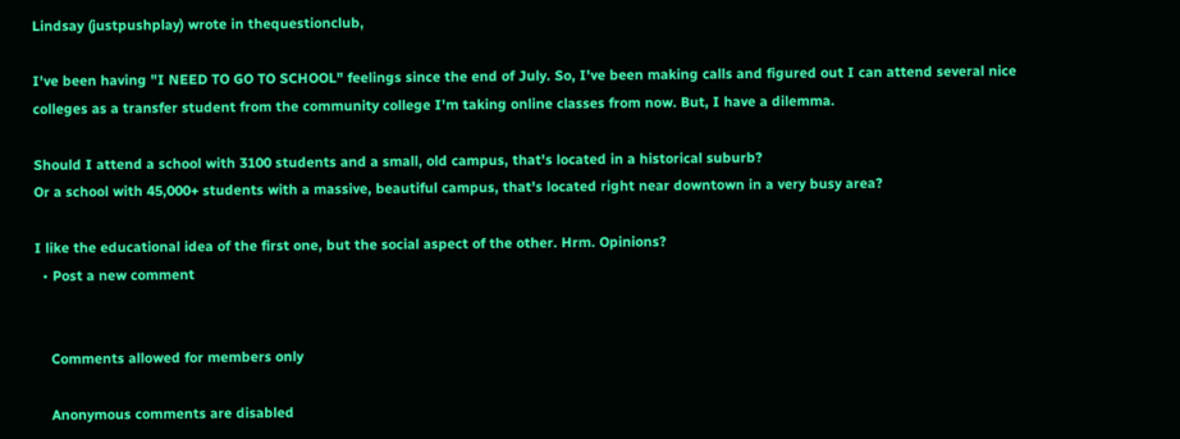Lindsay (justpushplay) wrote in thequestionclub,

I've been having "I NEED TO GO TO SCHOOL" feelings since the end of July. So, I've been making calls and figured out I can attend several nice colleges as a transfer student from the community college I'm taking online classes from now. But, I have a dilemma.

Should I attend a school with 3100 students and a small, old campus, that's located in a historical suburb?
Or a school with 45,000+ students with a massive, beautiful campus, that's located right near downtown in a very busy area?

I like the educational idea of the first one, but the social aspect of the other. Hrm. Opinions?
  • Post a new comment


    Comments allowed for members only

    Anonymous comments are disabled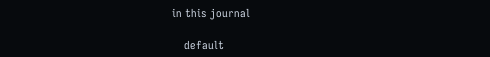in this journal

    default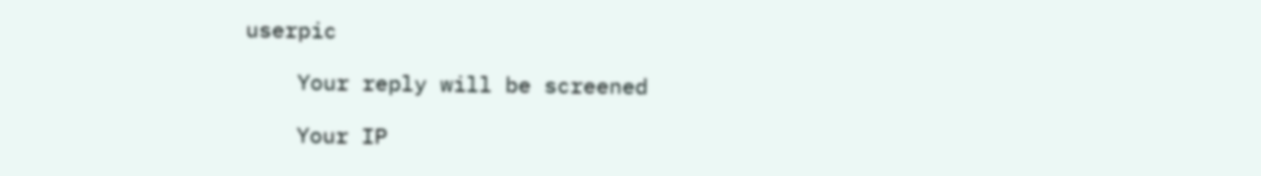userpic

    Your reply will be screened

    Your IP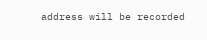address will be recorded